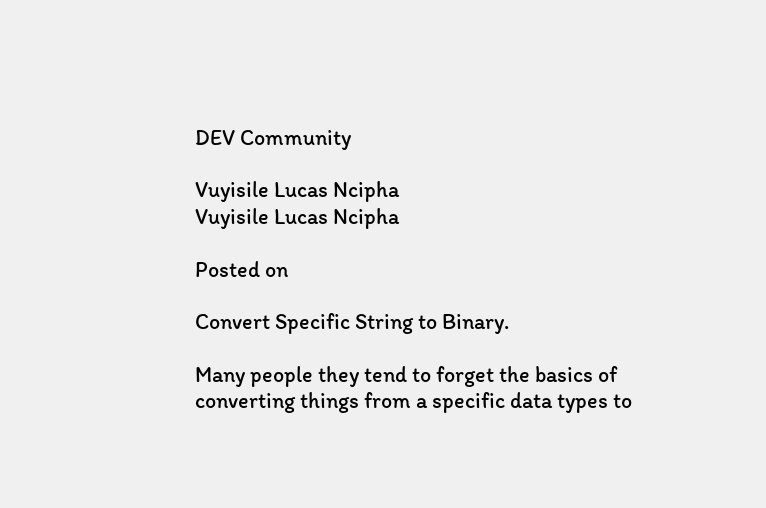DEV Community

Vuyisile Lucas Ncipha
Vuyisile Lucas Ncipha

Posted on

Convert Specific String to Binary.

Many people they tend to forget the basics of converting things from a specific data types to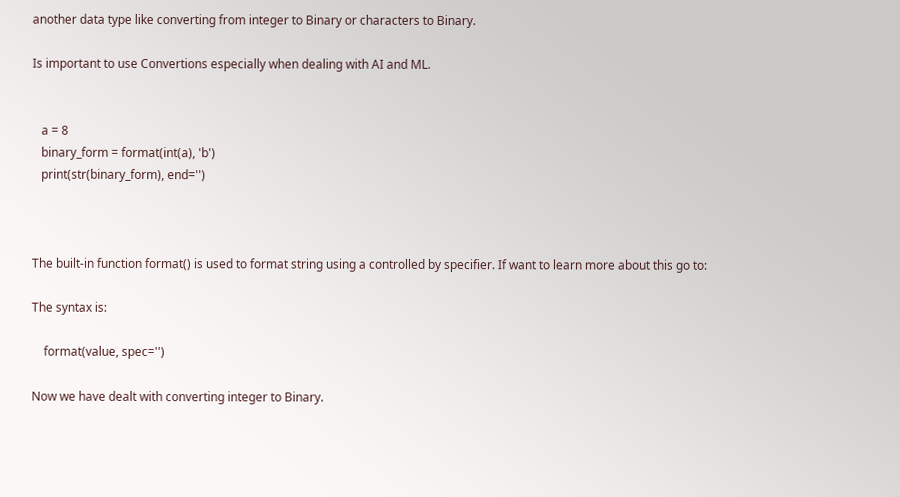another data type like converting from integer to Binary or characters to Binary.

Is important to use Convertions especially when dealing with AI and ML.


   a = 8
   binary_form = format(int(a), 'b')
   print(str(binary_form), end='')



The built-in function format() is used to format string using a controlled by specifier. If want to learn more about this go to:

The syntax is:

    format(value, spec='')

Now we have dealt with converting integer to Binary.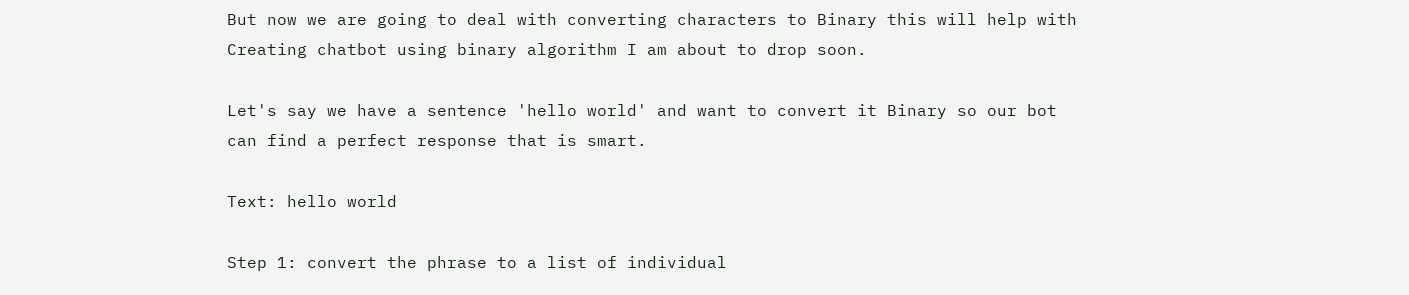But now we are going to deal with converting characters to Binary this will help with Creating chatbot using binary algorithm I am about to drop soon.

Let's say we have a sentence 'hello world' and want to convert it Binary so our bot can find a perfect response that is smart.

Text: hello world

Step 1: convert the phrase to a list of individual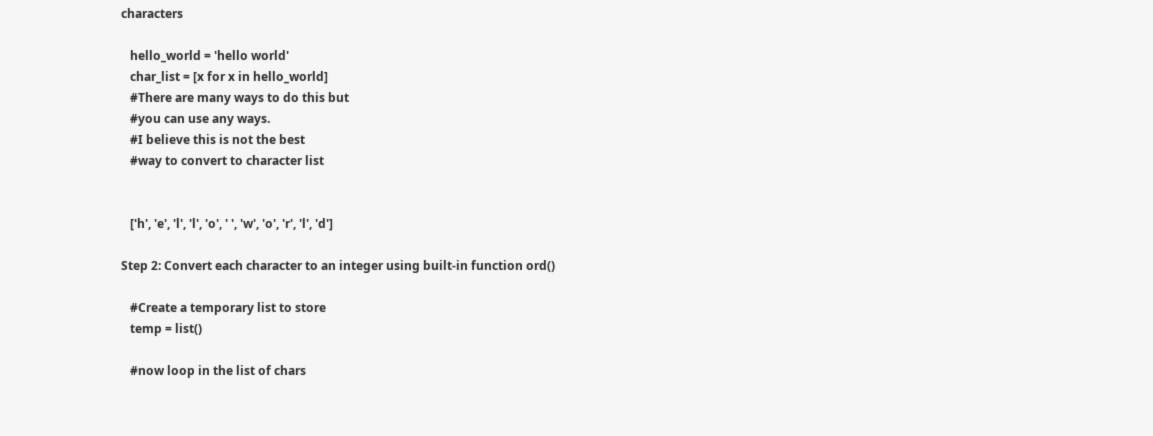characters

   hello_world = 'hello world'
   char_list = [x for x in hello_world]
   #There are many ways to do this but
   #you can use any ways.
   #I believe this is not the best
   #way to convert to character list


   ['h', 'e', 'l', 'l', 'o', ' ', 'w', 'o', 'r', 'l', 'd']

Step 2: Convert each character to an integer using built-in function ord()

   #Create a temporary list to store
   temp = list()

   #now loop in the list of chars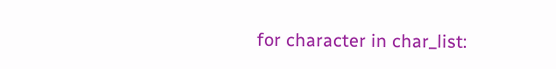for character in char_list: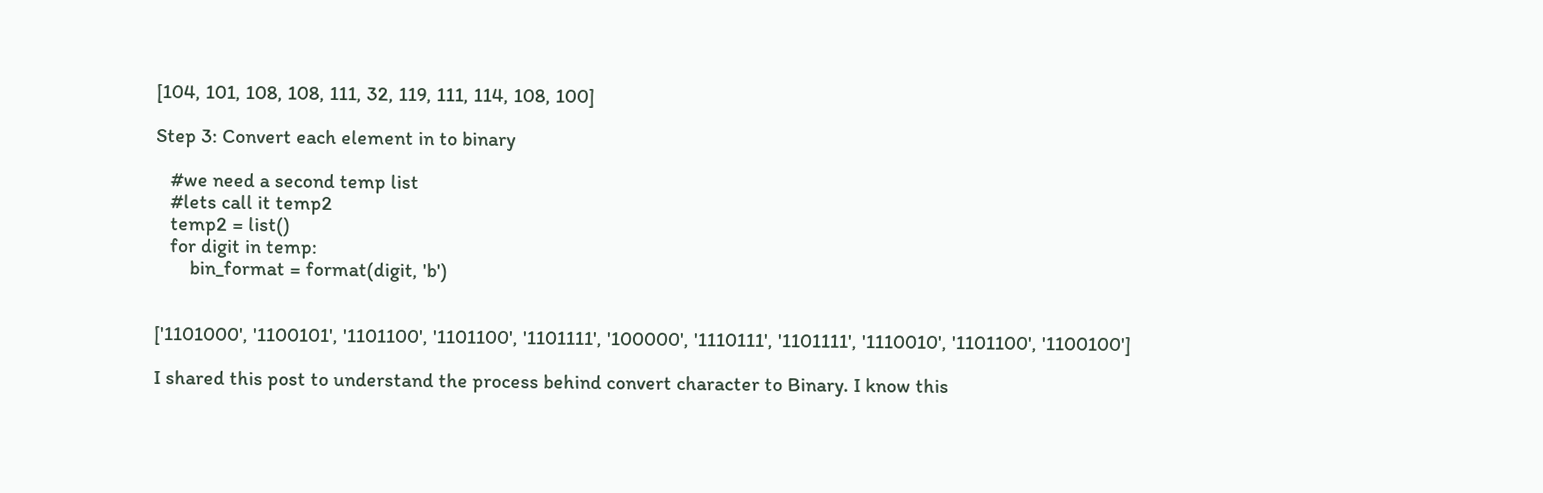[104, 101, 108, 108, 111, 32, 119, 111, 114, 108, 100]

Step 3: Convert each element in to binary

   #we need a second temp list
   #lets call it temp2
   temp2 = list()
   for digit in temp:
       bin_format = format(digit, 'b')


['1101000', '1100101', '1101100', '1101100', '1101111', '100000', '1110111', '1101111', '1110010', '1101100', '1100100']

I shared this post to understand the process behind convert character to Binary. I know this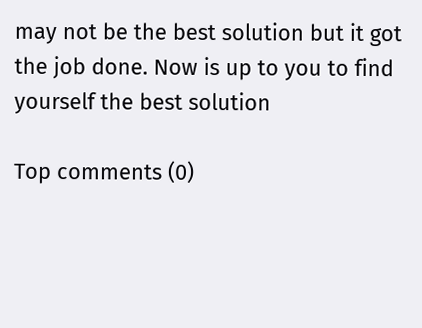may not be the best solution but it got the job done. Now is up to you to find yourself the best solution

Top comments (0)